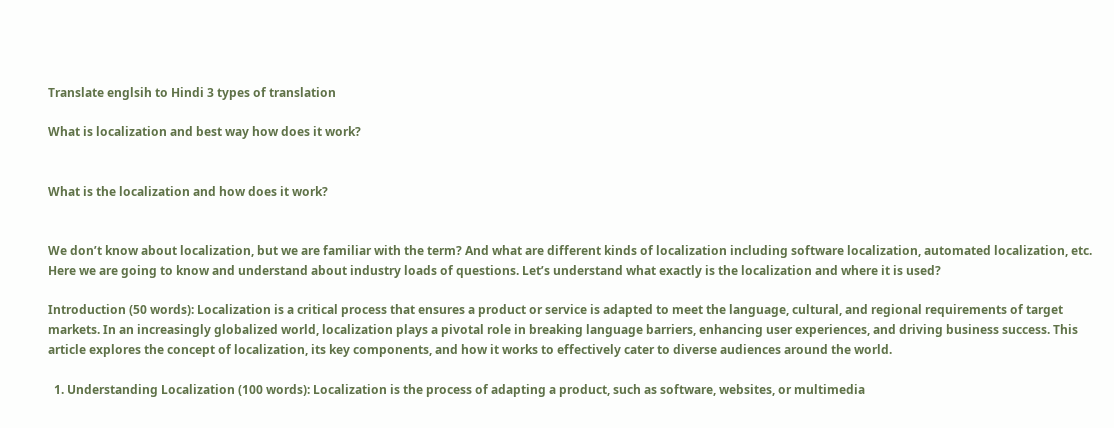Translate englsih to Hindi 3 types of translation

What is localization and best way how does it work?


What is the localization and how does it work?


We don’t know about localization, but we are familiar with the term? And what are different kinds of localization including software localization, automated localization, etc. Here we are going to know and understand about industry loads of questions. Let’s understand what exactly is the localization and where it is used?

Introduction (50 words): Localization is a critical process that ensures a product or service is adapted to meet the language, cultural, and regional requirements of target markets. In an increasingly globalized world, localization plays a pivotal role in breaking language barriers, enhancing user experiences, and driving business success. This article explores the concept of localization, its key components, and how it works to effectively cater to diverse audiences around the world.

  1. Understanding Localization (100 words): Localization is the process of adapting a product, such as software, websites, or multimedia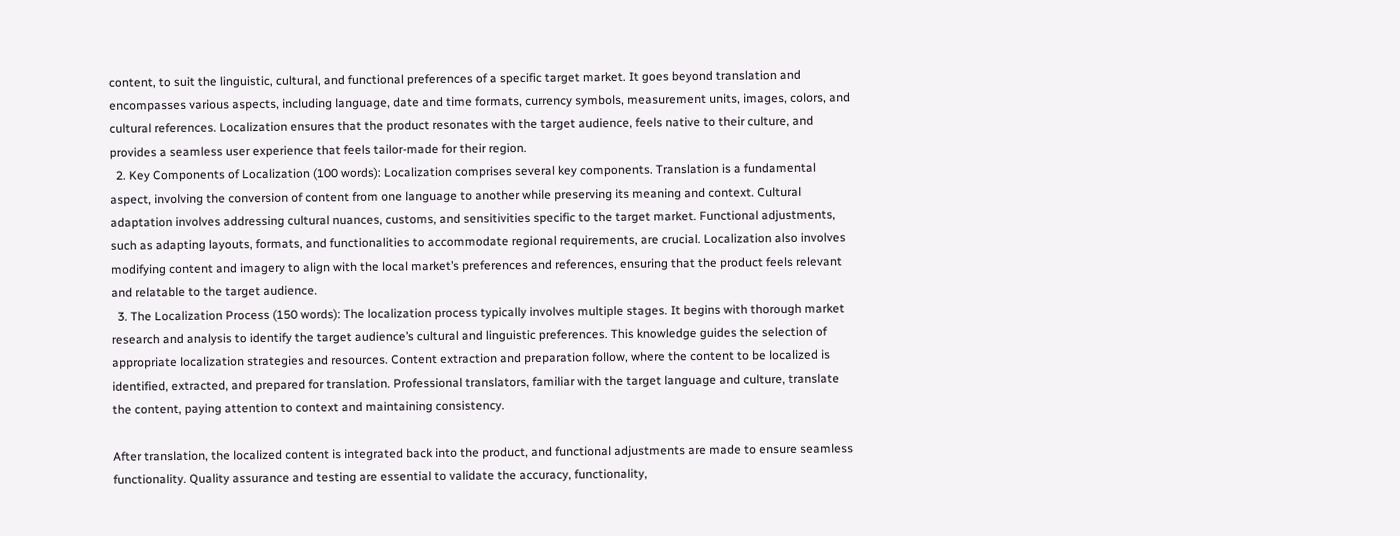content, to suit the linguistic, cultural, and functional preferences of a specific target market. It goes beyond translation and encompasses various aspects, including language, date and time formats, currency symbols, measurement units, images, colors, and cultural references. Localization ensures that the product resonates with the target audience, feels native to their culture, and provides a seamless user experience that feels tailor-made for their region.
  2. Key Components of Localization (100 words): Localization comprises several key components. Translation is a fundamental aspect, involving the conversion of content from one language to another while preserving its meaning and context. Cultural adaptation involves addressing cultural nuances, customs, and sensitivities specific to the target market. Functional adjustments, such as adapting layouts, formats, and functionalities to accommodate regional requirements, are crucial. Localization also involves modifying content and imagery to align with the local market’s preferences and references, ensuring that the product feels relevant and relatable to the target audience.
  3. The Localization Process (150 words): The localization process typically involves multiple stages. It begins with thorough market research and analysis to identify the target audience’s cultural and linguistic preferences. This knowledge guides the selection of appropriate localization strategies and resources. Content extraction and preparation follow, where the content to be localized is identified, extracted, and prepared for translation. Professional translators, familiar with the target language and culture, translate the content, paying attention to context and maintaining consistency.

After translation, the localized content is integrated back into the product, and functional adjustments are made to ensure seamless functionality. Quality assurance and testing are essential to validate the accuracy, functionality,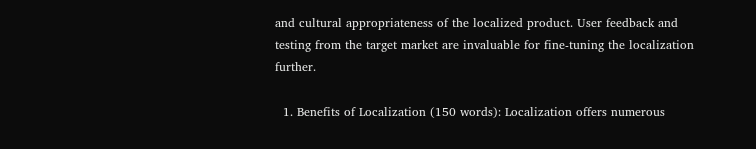and cultural appropriateness of the localized product. User feedback and testing from the target market are invaluable for fine-tuning the localization further.

  1. Benefits of Localization (150 words): Localization offers numerous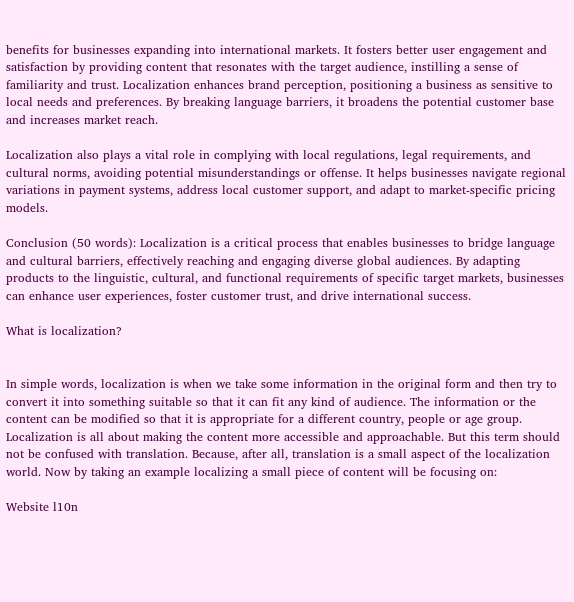benefits for businesses expanding into international markets. It fosters better user engagement and satisfaction by providing content that resonates with the target audience, instilling a sense of familiarity and trust. Localization enhances brand perception, positioning a business as sensitive to local needs and preferences. By breaking language barriers, it broadens the potential customer base and increases market reach.

Localization also plays a vital role in complying with local regulations, legal requirements, and cultural norms, avoiding potential misunderstandings or offense. It helps businesses navigate regional variations in payment systems, address local customer support, and adapt to market-specific pricing models.

Conclusion (50 words): Localization is a critical process that enables businesses to bridge language and cultural barriers, effectively reaching and engaging diverse global audiences. By adapting products to the linguistic, cultural, and functional requirements of specific target markets, businesses can enhance user experiences, foster customer trust, and drive international success.

What is localization?


In simple words, localization is when we take some information in the original form and then try to convert it into something suitable so that it can fit any kind of audience. The information or the content can be modified so that it is appropriate for a different country, people or age group. Localization is all about making the content more accessible and approachable. But this term should not be confused with translation. Because, after all, translation is a small aspect of the localization world. Now by taking an example localizing a small piece of content will be focusing on:

Website l10n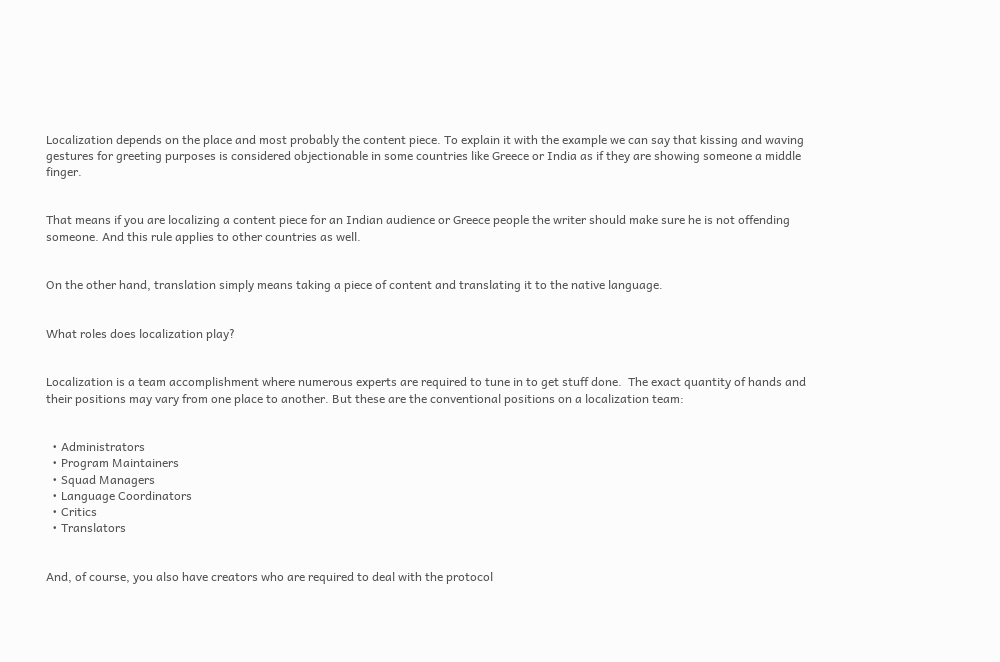Localization depends on the place and most probably the content piece. To explain it with the example we can say that kissing and waving gestures for greeting purposes is considered objectionable in some countries like Greece or India as if they are showing someone a middle finger.


That means if you are localizing a content piece for an Indian audience or Greece people the writer should make sure he is not offending someone. And this rule applies to other countries as well.


On the other hand, translation simply means taking a piece of content and translating it to the native language.


What roles does localization play?


Localization is a team accomplishment where numerous experts are required to tune in to get stuff done.  The exact quantity of hands and their positions may vary from one place to another. But these are the conventional positions on a localization team:


  • Administrators
  • Program Maintainers
  • Squad Managers
  • Language Coordinators
  • Critics
  • Translators


And, of course, you also have creators who are required to deal with the protocol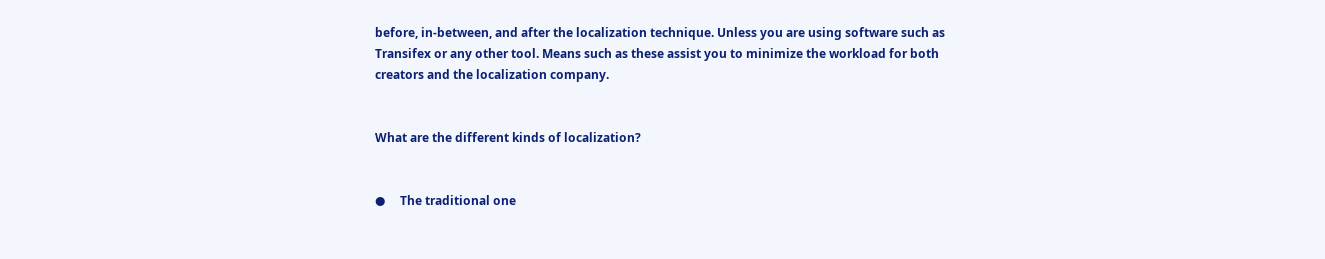before, in-between, and after the localization technique. Unless you are using software such as Transifex or any other tool. Means such as these assist you to minimize the workload for both creators and the localization company.


What are the different kinds of localization?


●     The traditional one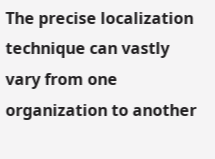The precise localization technique can vastly vary from one organization to another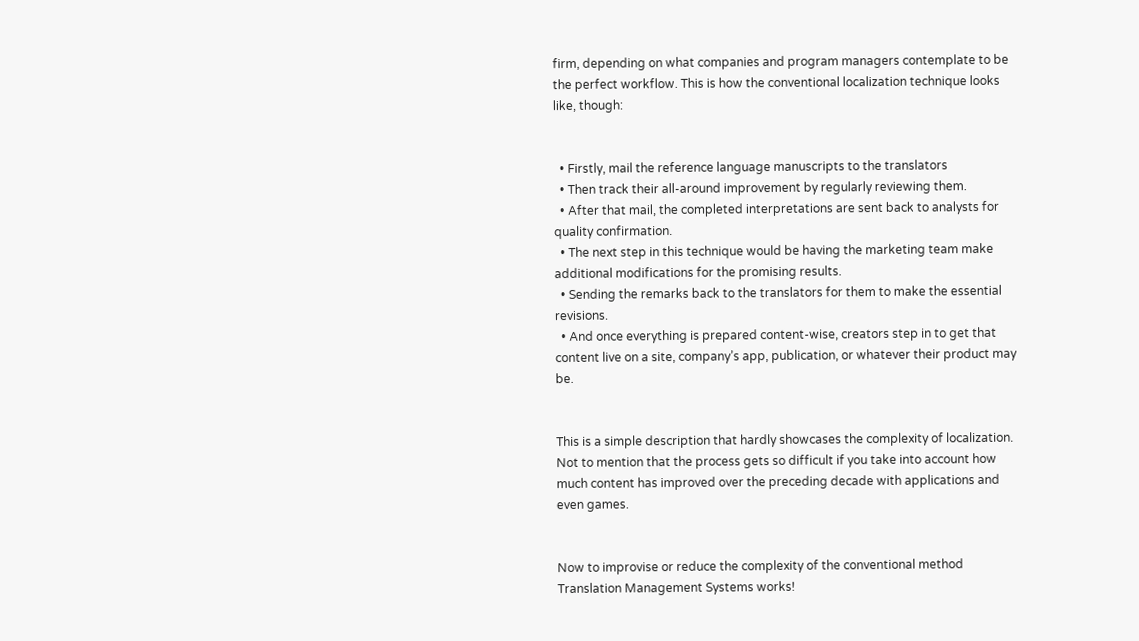firm, depending on what companies and program managers contemplate to be the perfect workflow. This is how the conventional localization technique looks like, though:


  • Firstly, mail the reference language manuscripts to the translators
  • Then track their all-around improvement by regularly reviewing them.
  • After that mail, the completed interpretations are sent back to analysts for quality confirmation.
  • The next step in this technique would be having the marketing team make additional modifications for the promising results.
  • Sending the remarks back to the translators for them to make the essential revisions.
  • And once everything is prepared content-wise, creators step in to get that content live on a site, company’s app, publication, or whatever their product may be.


This is a simple description that hardly showcases the complexity of localization. Not to mention that the process gets so difficult if you take into account how much content has improved over the preceding decade with applications and even games.


Now to improvise or reduce the complexity of the conventional method Translation Management Systems works!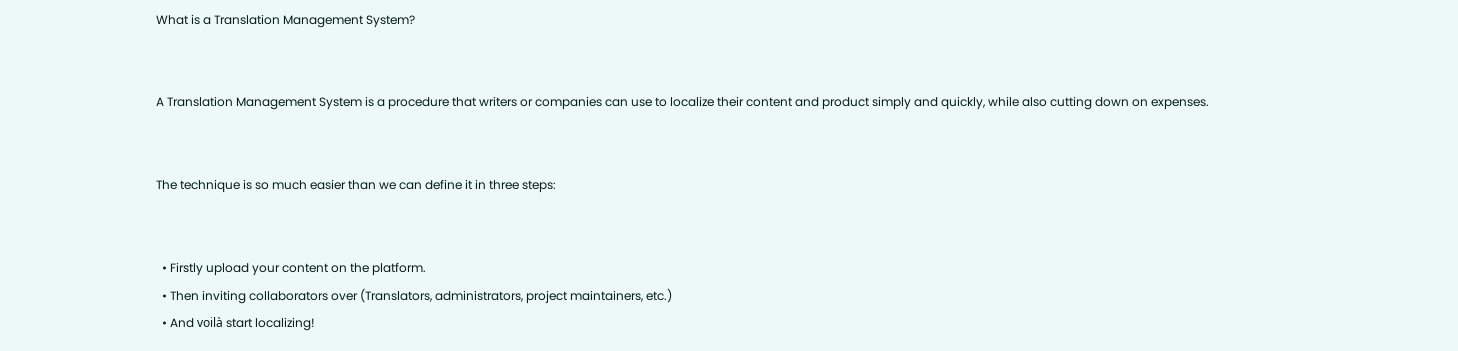What is a Translation Management System?


A Translation Management System is a procedure that writers or companies can use to localize their content and product simply and quickly, while also cutting down on expenses.


The technique is so much easier than we can define it in three steps:


  • Firstly upload your content on the platform.
  • Then inviting collaborators over (Translators, administrators, project maintainers, etc.)
  • And voilà start localizing!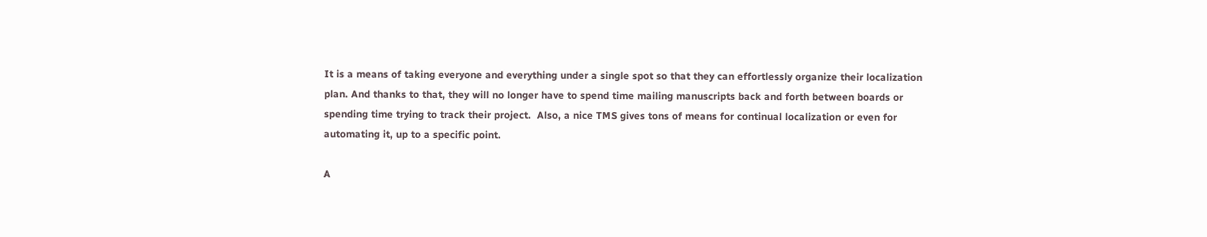It is a means of taking everyone and everything under a single spot so that they can effortlessly organize their localization plan. And thanks to that, they will no longer have to spend time mailing manuscripts back and forth between boards or spending time trying to track their project.  Also, a nice TMS gives tons of means for continual localization or even for automating it, up to a specific point.

A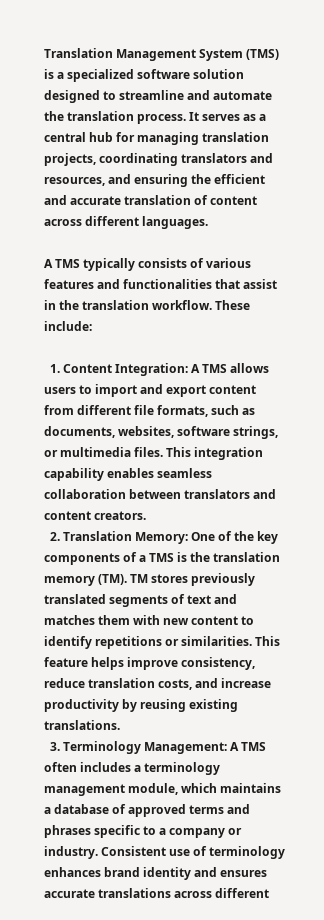Translation Management System (TMS) is a specialized software solution designed to streamline and automate the translation process. It serves as a central hub for managing translation projects, coordinating translators and resources, and ensuring the efficient and accurate translation of content across different languages.

A TMS typically consists of various features and functionalities that assist in the translation workflow. These include:

  1. Content Integration: A TMS allows users to import and export content from different file formats, such as documents, websites, software strings, or multimedia files. This integration capability enables seamless collaboration between translators and content creators.
  2. Translation Memory: One of the key components of a TMS is the translation memory (TM). TM stores previously translated segments of text and matches them with new content to identify repetitions or similarities. This feature helps improve consistency, reduce translation costs, and increase productivity by reusing existing translations.
  3. Terminology Management: A TMS often includes a terminology management module, which maintains a database of approved terms and phrases specific to a company or industry. Consistent use of terminology enhances brand identity and ensures accurate translations across different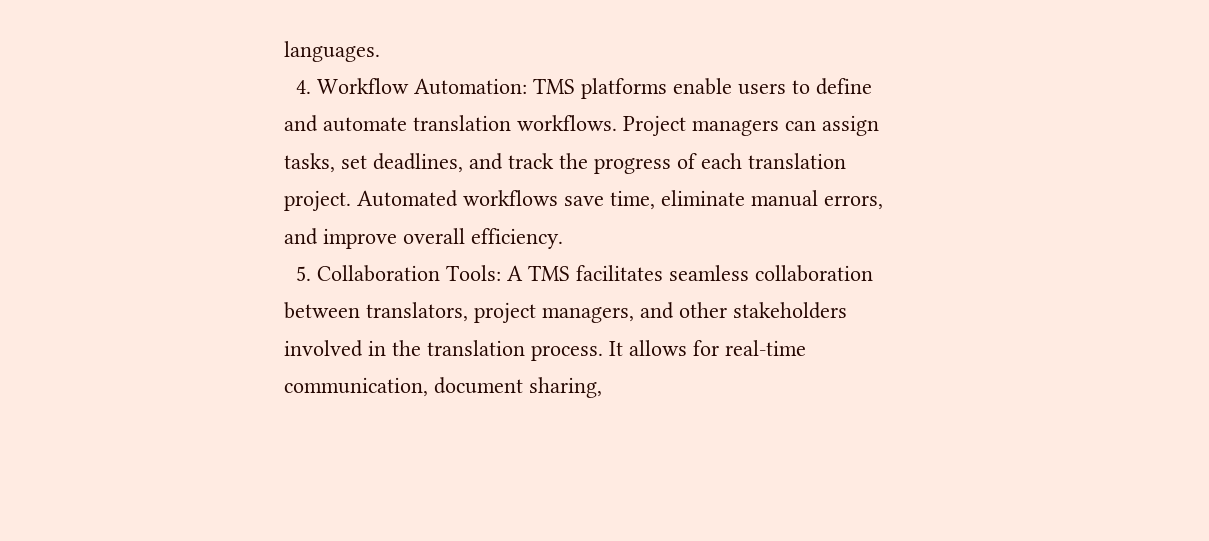languages.
  4. Workflow Automation: TMS platforms enable users to define and automate translation workflows. Project managers can assign tasks, set deadlines, and track the progress of each translation project. Automated workflows save time, eliminate manual errors, and improve overall efficiency.
  5. Collaboration Tools: A TMS facilitates seamless collaboration between translators, project managers, and other stakeholders involved in the translation process. It allows for real-time communication, document sharing,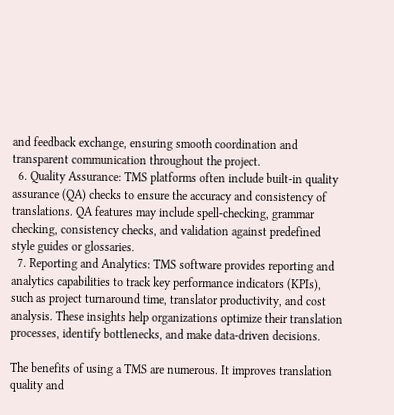and feedback exchange, ensuring smooth coordination and transparent communication throughout the project.
  6. Quality Assurance: TMS platforms often include built-in quality assurance (QA) checks to ensure the accuracy and consistency of translations. QA features may include spell-checking, grammar checking, consistency checks, and validation against predefined style guides or glossaries.
  7. Reporting and Analytics: TMS software provides reporting and analytics capabilities to track key performance indicators (KPIs), such as project turnaround time, translator productivity, and cost analysis. These insights help organizations optimize their translation processes, identify bottlenecks, and make data-driven decisions.

The benefits of using a TMS are numerous. It improves translation quality and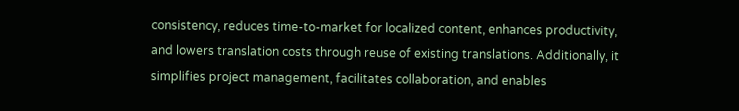consistency, reduces time-to-market for localized content, enhances productivity, and lowers translation costs through reuse of existing translations. Additionally, it simplifies project management, facilitates collaboration, and enables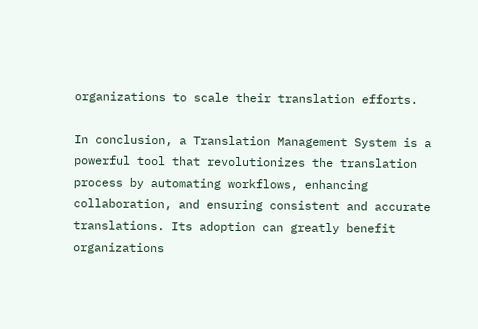organizations to scale their translation efforts.

In conclusion, a Translation Management System is a powerful tool that revolutionizes the translation process by automating workflows, enhancing collaboration, and ensuring consistent and accurate translations. Its adoption can greatly benefit organizations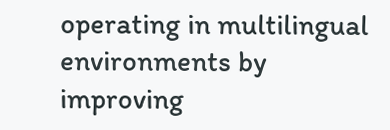operating in multilingual environments by improving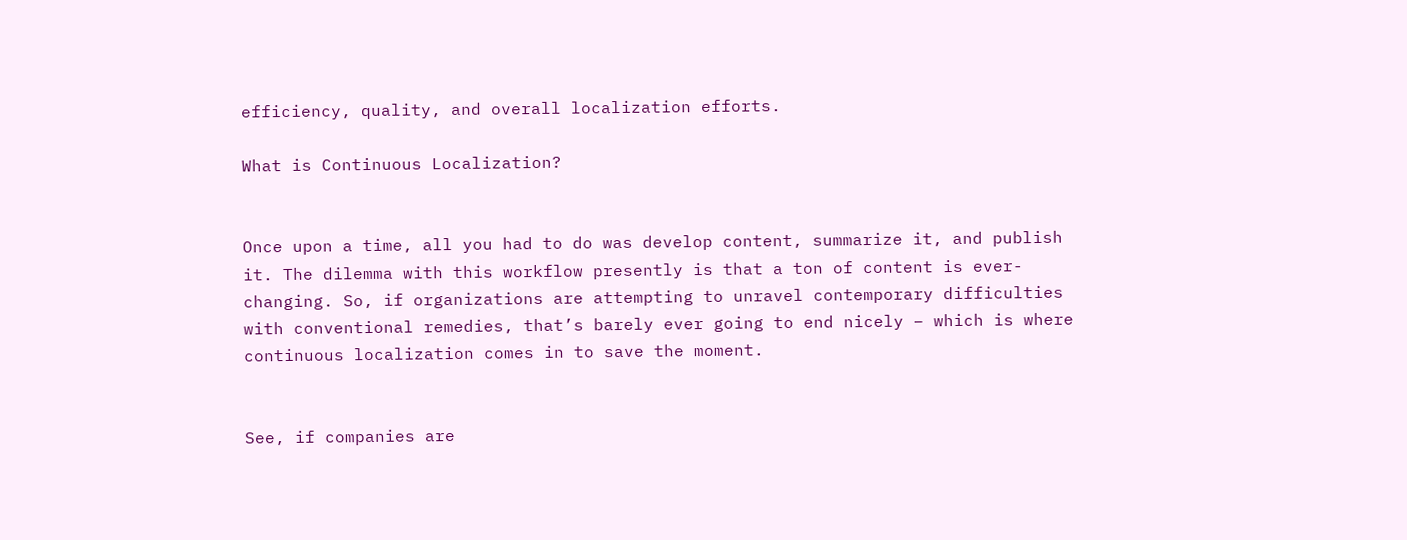efficiency, quality, and overall localization efforts.

What is Continuous Localization?


Once upon a time, all you had to do was develop content, summarize it, and publish it. The dilemma with this workflow presently is that a ton of content is ever-changing. So, if organizations are attempting to unravel contemporary difficulties with conventional remedies, that’s barely ever going to end nicely – which is where continuous localization comes in to save the moment.


See, if companies are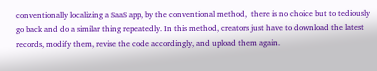conventionally localizing a SaaS app, by the conventional method,  there is no choice but to tediously go back and do a similar thing repeatedly. In this method, creators just have to download the latest records, modify them, revise the code accordingly, and upload them again.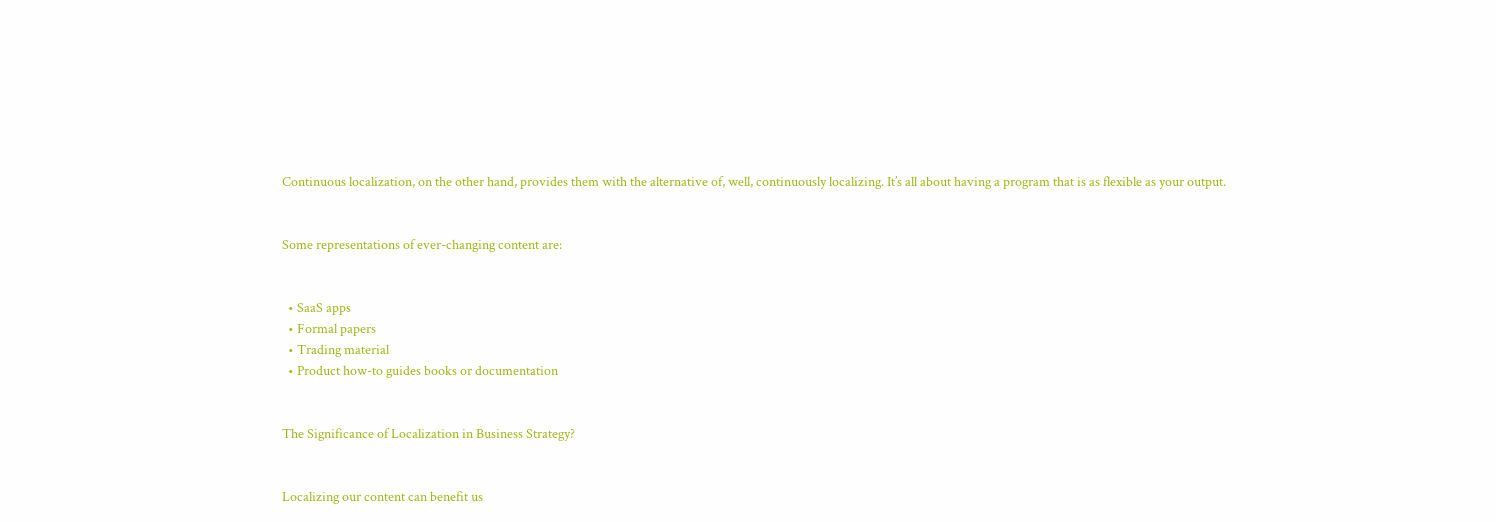Continuous localization, on the other hand, provides them with the alternative of, well, continuously localizing. It’s all about having a program that is as flexible as your output.


Some representations of ever-changing content are:


  • SaaS apps
  • Formal papers
  • Trading material
  • Product how-to guides books or documentation


The Significance of Localization in Business Strategy?


Localizing our content can benefit us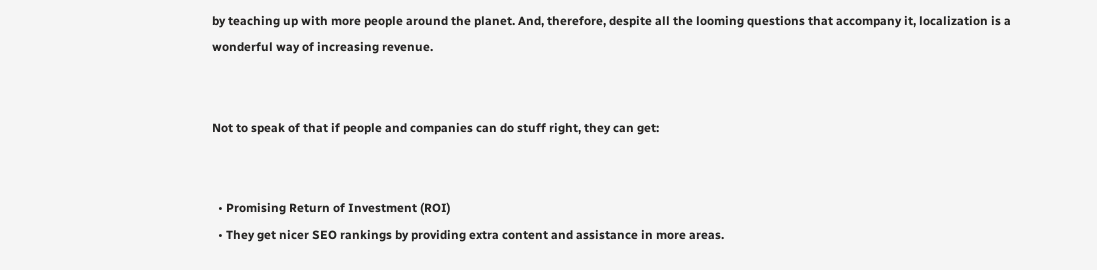by teaching up with more people around the planet. And, therefore, despite all the looming questions that accompany it, localization is a wonderful way of increasing revenue.


Not to speak of that if people and companies can do stuff right, they can get:


  • Promising Return of Investment (ROI)
  • They get nicer SEO rankings by providing extra content and assistance in more areas.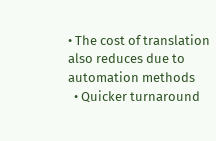• The cost of translation also reduces due to automation methods
  • Quicker turnaround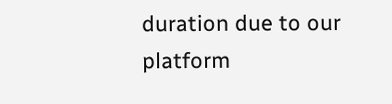duration due to our platform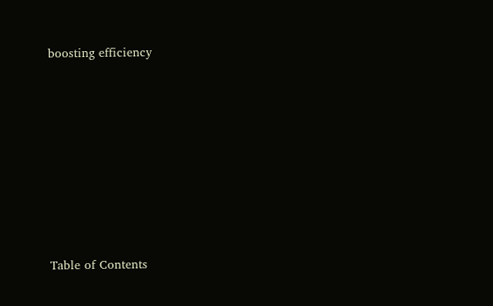boosting efficiency













Table of Contents